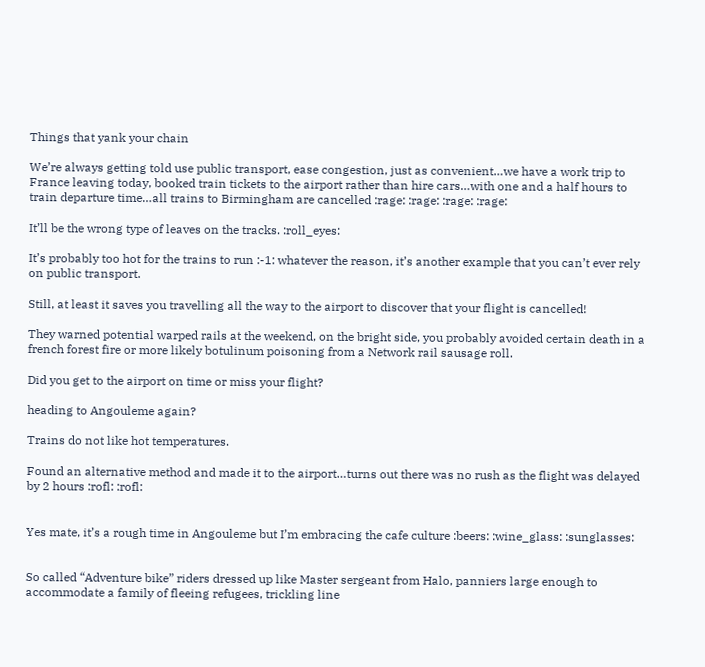Things that yank your chain

We’re always getting told use public transport, ease congestion, just as convenient…we have a work trip to France leaving today, booked train tickets to the airport rather than hire cars…with one and a half hours to train departure time…all trains to Birmingham are cancelled :rage: :rage: :rage: :rage:

It’ll be the wrong type of leaves on the tracks. :roll_eyes:

It’s probably too hot for the trains to run :-1: whatever the reason, it’s another example that you can’t ever rely on public transport.

Still, at least it saves you travelling all the way to the airport to discover that your flight is cancelled!

They warned potential warped rails at the weekend, on the bright side, you probably avoided certain death in a french forest fire or more likely botulinum poisoning from a Network rail sausage roll.

Did you get to the airport on time or miss your flight?

heading to Angouleme again?

Trains do not like hot temperatures.

Found an alternative method and made it to the airport…turns out there was no rush as the flight was delayed by 2 hours :rofl: :rofl:


Yes mate, it’s a rough time in Angouleme but I’m embracing the cafe culture :beers: :wine_glass: :sunglasses:


So called “Adventure bike” riders dressed up like Master sergeant from Halo, panniers large enough to accommodate a family of fleeing refugees, trickling line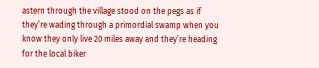astern through the village stood on the pegs as if they’re wading through a primordial swamp when you know they only live 20 miles away and they’re heading for the local biker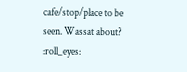cafe/stop/place to be seen. Wassat about? :roll_eyes: